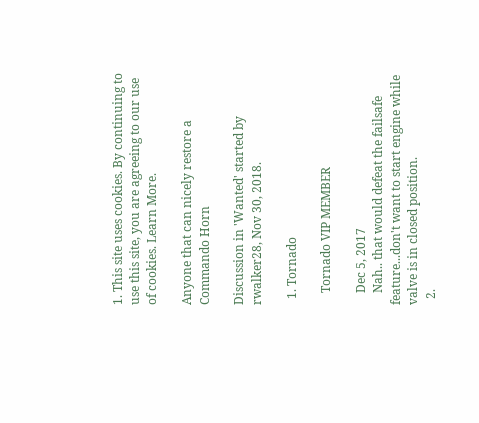1. This site uses cookies. By continuing to use this site, you are agreeing to our use of cookies. Learn More.

Anyone that can nicely restore a Commando Horn

Discussion in 'Wanted' started by rwalker28, Nov 30, 2018.

  1. Tornado

    Tornado VIP MEMBER

    Dec 5, 2017
    Nah.. that would defeat the failsafe feature...don't want to start engine while valve is in closed position.
  2.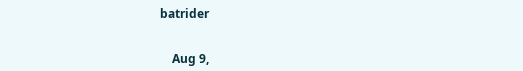batrider


    Aug 9,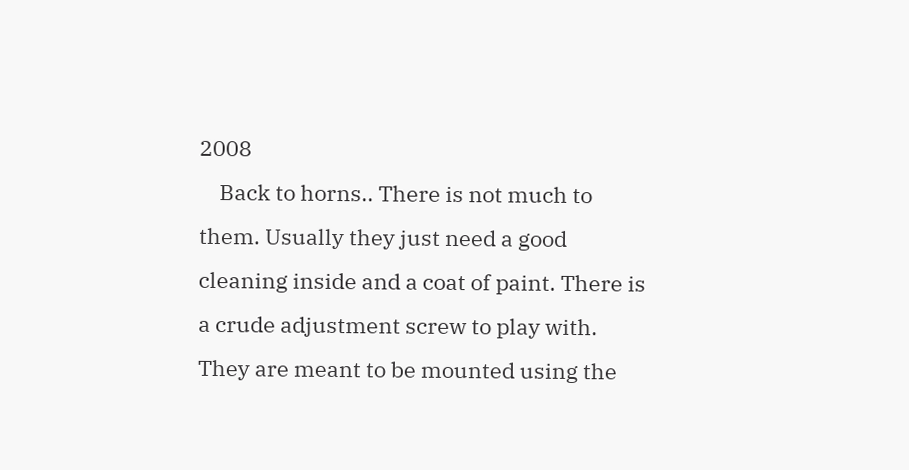2008
    Back to horns.. There is not much to them. Usually they just need a good cleaning inside and a coat of paint. There is a crude adjustment screw to play with. They are meant to be mounted using the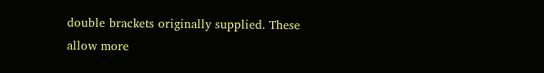double brackets originally supplied. These allow more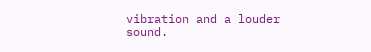vibration and a louder sound.